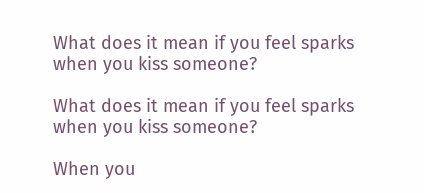What does it mean if you feel sparks when you kiss someone?

What does it mean if you feel sparks when you kiss someone?

When you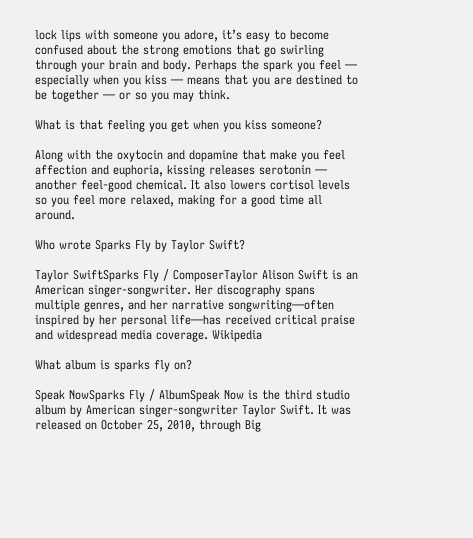lock lips with someone you adore, it’s easy to become confused about the strong emotions that go swirling through your brain and body. Perhaps the spark you feel — especially when you kiss — means that you are destined to be together — or so you may think.

What is that feeling you get when you kiss someone?

Along with the oxytocin and dopamine that make you feel affection and euphoria, kissing releases serotonin — another feel-good chemical. It also lowers cortisol levels so you feel more relaxed, making for a good time all around.

Who wrote Sparks Fly by Taylor Swift?

Taylor SwiftSparks Fly / ComposerTaylor Alison Swift is an American singer-songwriter. Her discography spans multiple genres, and her narrative songwriting—often inspired by her personal life—has received critical praise and widespread media coverage. Wikipedia

What album is sparks fly on?

Speak NowSparks Fly / AlbumSpeak Now is the third studio album by American singer-songwriter Taylor Swift. It was released on October 25, 2010, through Big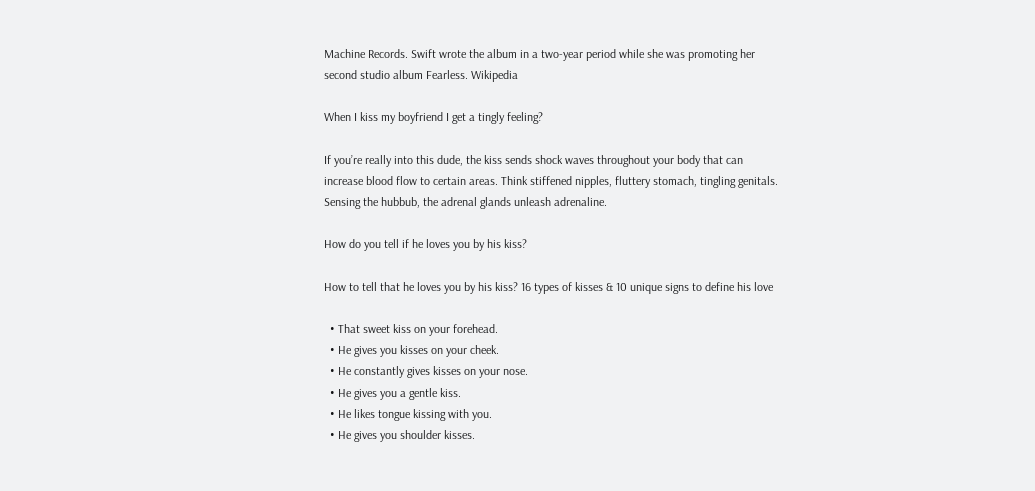Machine Records. Swift wrote the album in a two-year period while she was promoting her second studio album Fearless. Wikipedia

When I kiss my boyfriend I get a tingly feeling?

If you’re really into this dude, the kiss sends shock waves throughout your body that can increase blood flow to certain areas. Think stiffened nipples, fluttery stomach, tingling genitals. Sensing the hubbub, the adrenal glands unleash adrenaline.

How do you tell if he loves you by his kiss?

How to tell that he loves you by his kiss? 16 types of kisses & 10 unique signs to define his love

  • That sweet kiss on your forehead.
  • He gives you kisses on your cheek.
  • He constantly gives kisses on your nose.
  • He gives you a gentle kiss.
  • He likes tongue kissing with you.
  • He gives you shoulder kisses.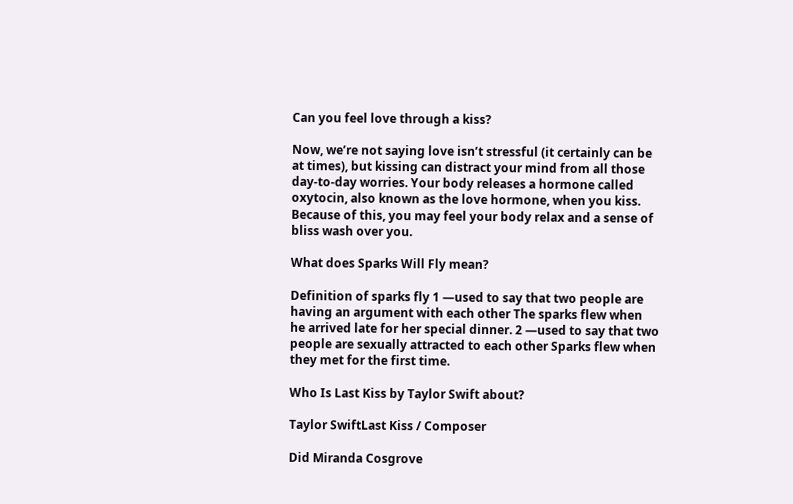Can you feel love through a kiss?

Now, we’re not saying love isn’t stressful (it certainly can be at times), but kissing can distract your mind from all those day-to-day worries. Your body releases a hormone called oxytocin, also known as the love hormone, when you kiss. Because of this, you may feel your body relax and a sense of bliss wash over you.

What does Sparks Will Fly mean?

Definition of sparks fly 1 —used to say that two people are having an argument with each other The sparks flew when he arrived late for her special dinner. 2 —used to say that two people are sexually attracted to each other Sparks flew when they met for the first time.

Who Is Last Kiss by Taylor Swift about?

Taylor SwiftLast Kiss / Composer

Did Miranda Cosgrove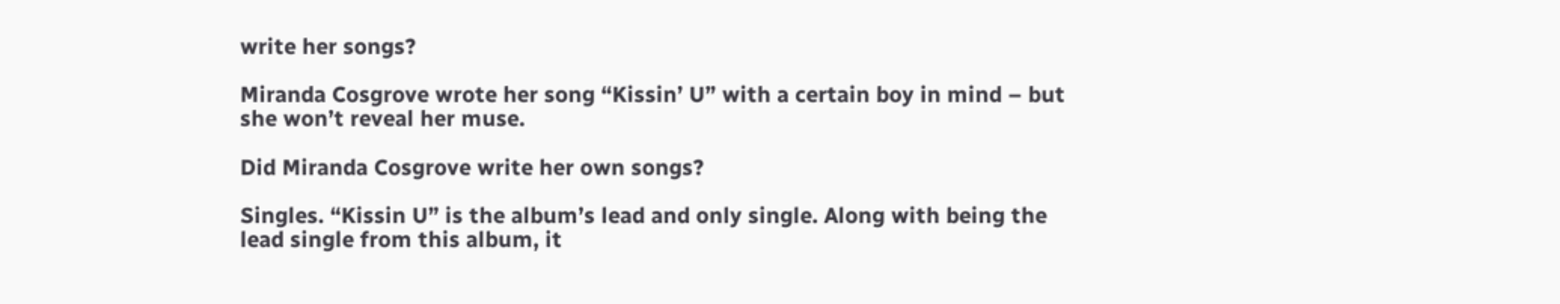write her songs?

Miranda Cosgrove wrote her song “Kissin’ U” with a certain boy in mind – but she won’t reveal her muse.

Did Miranda Cosgrove write her own songs?

Singles. “Kissin U” is the album’s lead and only single. Along with being the lead single from this album, it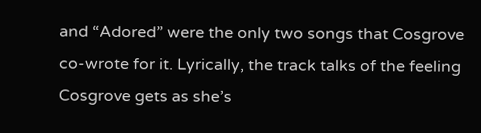and “Adored” were the only two songs that Cosgrove co-wrote for it. Lyrically, the track talks of the feeling Cosgrove gets as she’s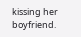kissing her boyfriend.